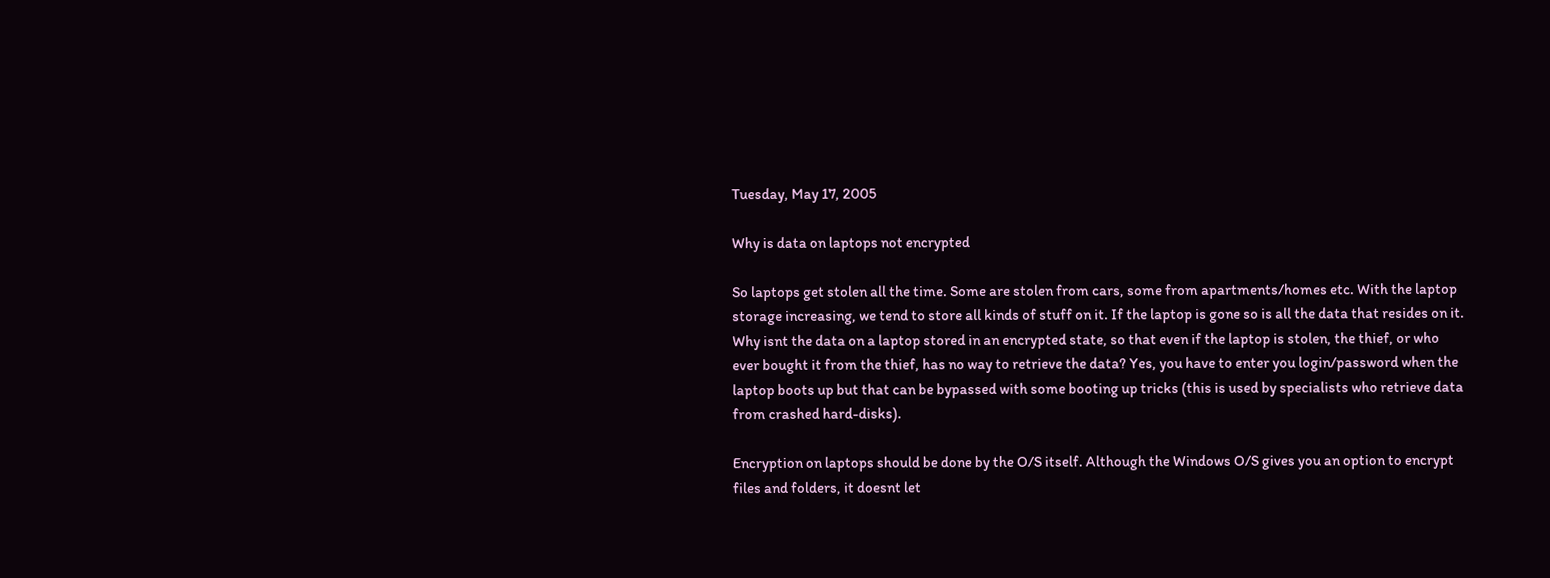Tuesday, May 17, 2005

Why is data on laptops not encrypted

So laptops get stolen all the time. Some are stolen from cars, some from apartments/homes etc. With the laptop storage increasing, we tend to store all kinds of stuff on it. If the laptop is gone so is all the data that resides on it. Why isnt the data on a laptop stored in an encrypted state, so that even if the laptop is stolen, the thief, or who ever bought it from the thief, has no way to retrieve the data? Yes, you have to enter you login/password when the laptop boots up but that can be bypassed with some booting up tricks (this is used by specialists who retrieve data from crashed hard-disks).

Encryption on laptops should be done by the O/S itself. Although the Windows O/S gives you an option to encrypt files and folders, it doesnt let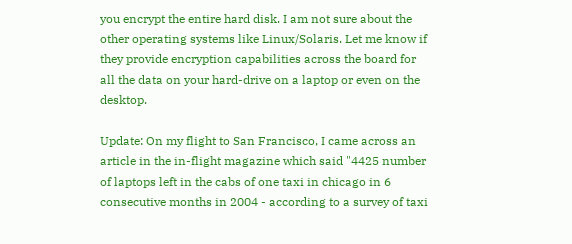you encrypt the entire hard disk. I am not sure about the other operating systems like Linux/Solaris. Let me know if they provide encryption capabilities across the board for all the data on your hard-drive on a laptop or even on the desktop.

Update: On my flight to San Francisco, I came across an article in the in-flight magazine which said "4425 number of laptops left in the cabs of one taxi in chicago in 6 consecutive months in 2004 - according to a survey of taxi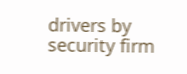drivers by security firm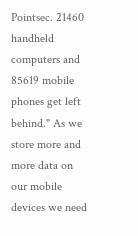Pointsec. 21460 handheld computers and 85619 mobile phones get left behind." As we store more and more data on our mobile devices we need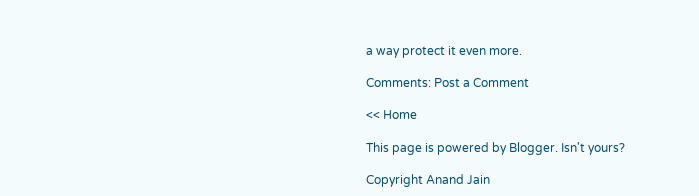a way protect it even more.

Comments: Post a Comment

<< Home

This page is powered by Blogger. Isn't yours?

Copyright Anand Jain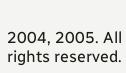2004, 2005. All rights reserved.